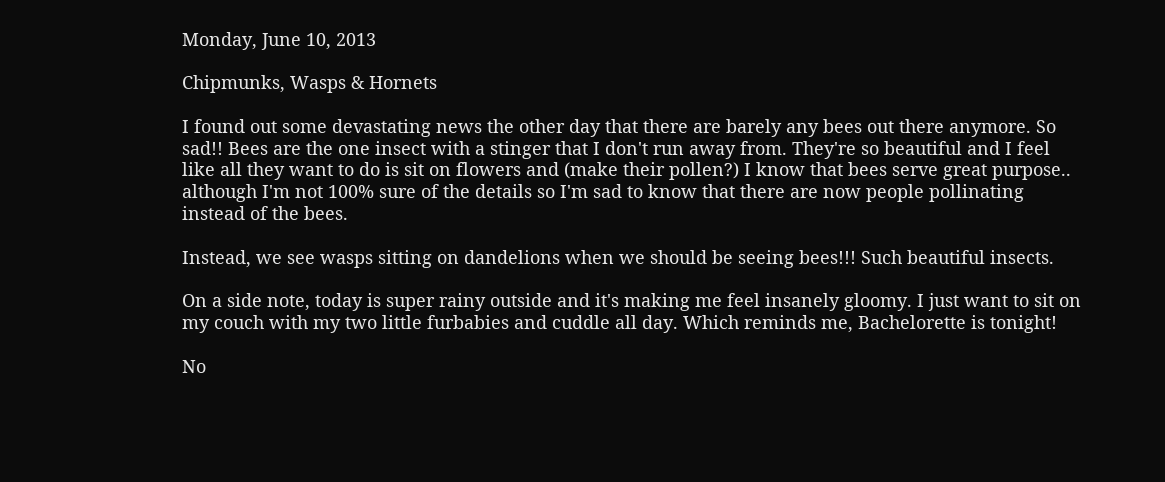Monday, June 10, 2013

Chipmunks, Wasps & Hornets

I found out some devastating news the other day that there are barely any bees out there anymore. So sad!! Bees are the one insect with a stinger that I don't run away from. They're so beautiful and I feel like all they want to do is sit on flowers and (make their pollen?) I know that bees serve great purpose.. although I'm not 100% sure of the details so I'm sad to know that there are now people pollinating instead of the bees.

Instead, we see wasps sitting on dandelions when we should be seeing bees!!! Such beautiful insects.

On a side note, today is super rainy outside and it's making me feel insanely gloomy. I just want to sit on my couch with my two little furbabies and cuddle all day. Which reminds me, Bachelorette is tonight!

No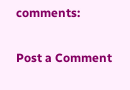comments:

Post a Comment